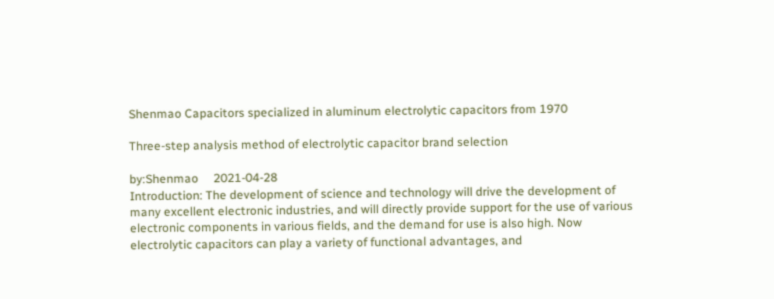Shenmao Capacitors specialized in aluminum electrolytic capacitors from 1970

Three-step analysis method of electrolytic capacitor brand selection

by:Shenmao     2021-04-28
Introduction: The development of science and technology will drive the development of many excellent electronic industries, and will directly provide support for the use of various electronic components in various fields, and the demand for use is also high. Now electrolytic capacitors can play a variety of functional advantages, and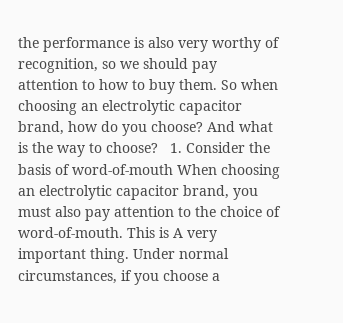the performance is also very worthy of recognition, so we should pay attention to how to buy them. So when choosing an electrolytic capacitor brand, how do you choose? And what is the way to choose?   1. Consider the basis of word-of-mouth When choosing an electrolytic capacitor brand, you must also pay attention to the choice of word-of-mouth. This is A very important thing. Under normal circumstances, if you choose a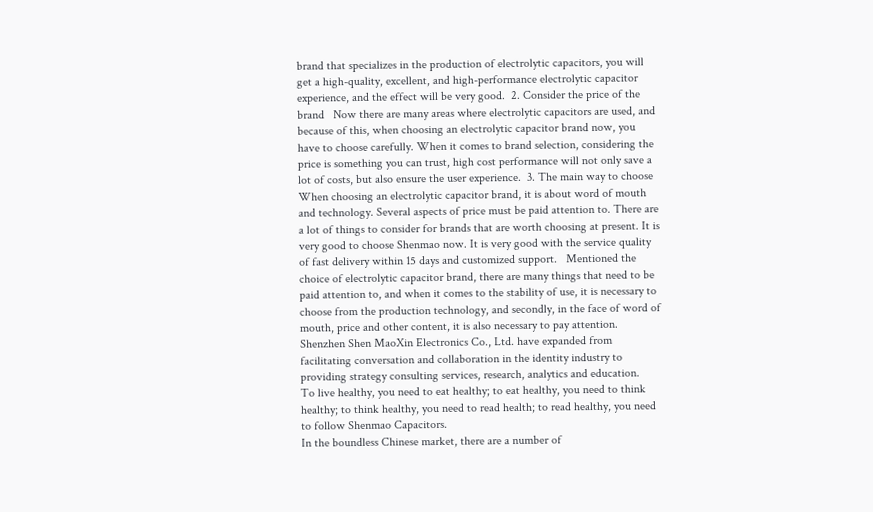brand that specializes in the production of electrolytic capacitors, you will get a high-quality, excellent, and high-performance electrolytic capacitor experience, and the effect will be very good.  2. Consider the price of the brand   Now there are many areas where electrolytic capacitors are used, and because of this, when choosing an electrolytic capacitor brand now, you have to choose carefully. When it comes to brand selection, considering the price is something you can trust, high cost performance will not only save a lot of costs, but also ensure the user experience.  3. The main way to choose    When choosing an electrolytic capacitor brand, it is about word of mouth and technology. Several aspects of price must be paid attention to. There are a lot of things to consider for brands that are worth choosing at present. It is very good to choose Shenmao now. It is very good with the service quality of fast delivery within 15 days and customized support.   Mentioned the choice of electrolytic capacitor brand, there are many things that need to be paid attention to, and when it comes to the stability of use, it is necessary to choose from the production technology, and secondly, in the face of word of mouth, price and other content, it is also necessary to pay attention.
Shenzhen Shen MaoXin Electronics Co., Ltd. have expanded from facilitating conversation and collaboration in the identity industry to providing strategy consulting services, research, analytics and education.
To live healthy, you need to eat healthy; to eat healthy, you need to think healthy; to think healthy, you need to read health; to read healthy, you need to follow Shenmao Capacitors.
In the boundless Chinese market, there are a number of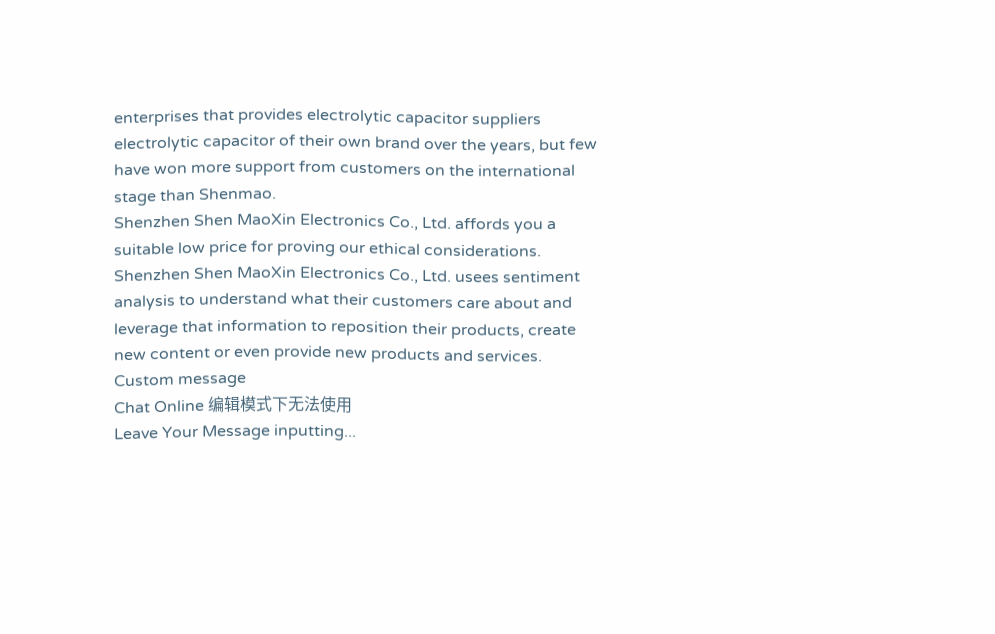enterprises that provides electrolytic capacitor suppliers electrolytic capacitor of their own brand over the years, but few have won more support from customers on the international stage than Shenmao.
Shenzhen Shen MaoXin Electronics Co., Ltd. affords you a suitable low price for proving our ethical considerations.
Shenzhen Shen MaoXin Electronics Co., Ltd. usees sentiment analysis to understand what their customers care about and leverage that information to reposition their products, create new content or even provide new products and services.
Custom message
Chat Online 编辑模式下无法使用
Leave Your Message inputting...